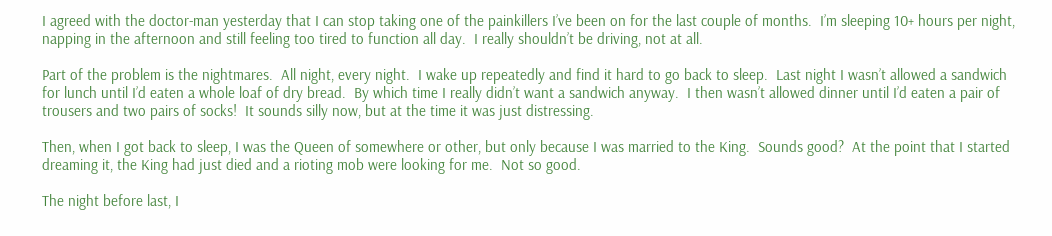I agreed with the doctor-man yesterday that I can stop taking one of the painkillers I’ve been on for the last couple of months.  I’m sleeping 10+ hours per night, napping in the afternoon and still feeling too tired to function all day.  I really shouldn’t be driving, not at all.

Part of the problem is the nightmares.  All night, every night.  I wake up repeatedly and find it hard to go back to sleep.  Last night I wasn’t allowed a sandwich for lunch until I’d eaten a whole loaf of dry bread.  By which time I really didn’t want a sandwich anyway.  I then wasn’t allowed dinner until I’d eaten a pair of trousers and two pairs of socks!  It sounds silly now, but at the time it was just distressing.

Then, when I got back to sleep, I was the Queen of somewhere or other, but only because I was married to the King.  Sounds good?  At the point that I started dreaming it, the King had just died and a rioting mob were looking for me.  Not so good.

The night before last, I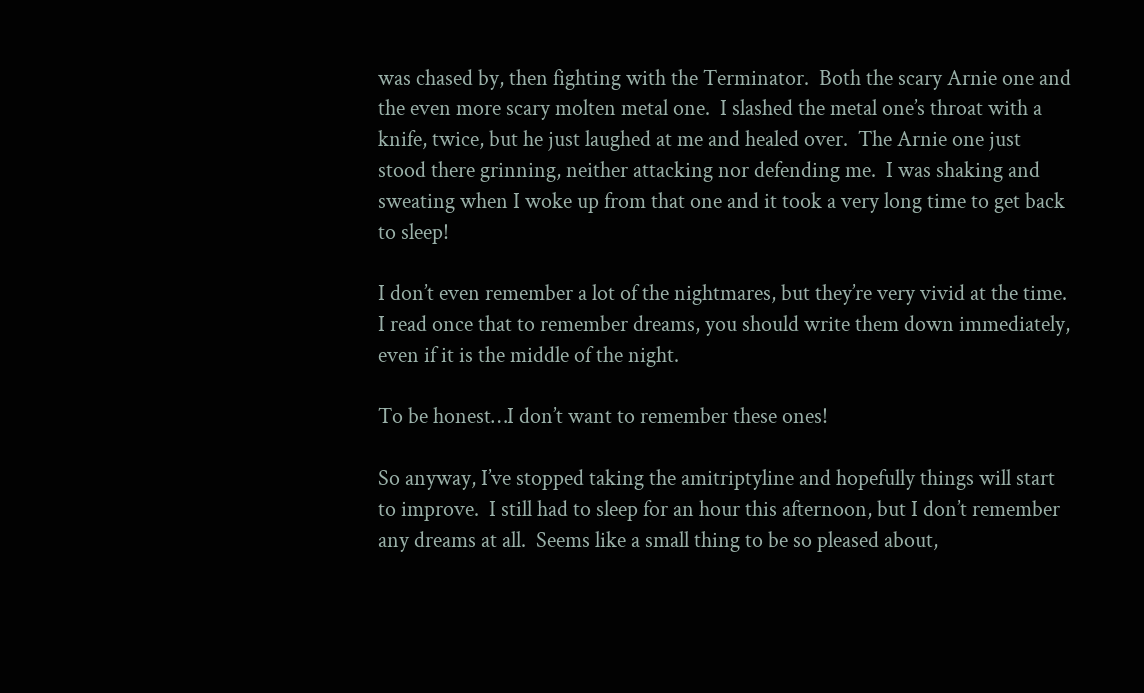was chased by, then fighting with the Terminator.  Both the scary Arnie one and the even more scary molten metal one.  I slashed the metal one’s throat with a knife, twice, but he just laughed at me and healed over.  The Arnie one just stood there grinning, neither attacking nor defending me.  I was shaking and sweating when I woke up from that one and it took a very long time to get back to sleep!

I don’t even remember a lot of the nightmares, but they’re very vivid at the time.  I read once that to remember dreams, you should write them down immediately, even if it is the middle of the night.

To be honest…I don’t want to remember these ones!

So anyway, I’ve stopped taking the amitriptyline and hopefully things will start to improve.  I still had to sleep for an hour this afternoon, but I don’t remember any dreams at all.  Seems like a small thing to be so pleased about,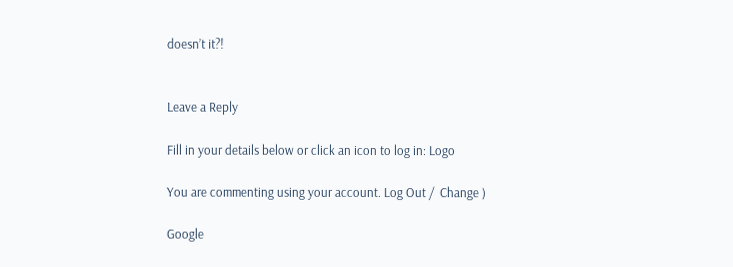doesn’t it?!


Leave a Reply

Fill in your details below or click an icon to log in: Logo

You are commenting using your account. Log Out /  Change )

Google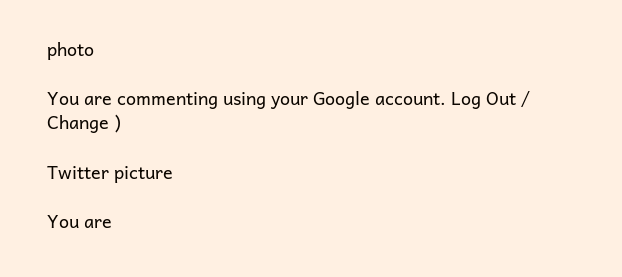photo

You are commenting using your Google account. Log Out /  Change )

Twitter picture

You are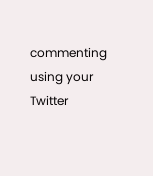commenting using your Twitter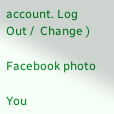account. Log Out /  Change )

Facebook photo

You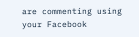are commenting using your Facebook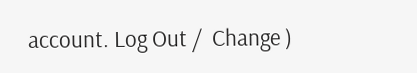account. Log Out /  Change )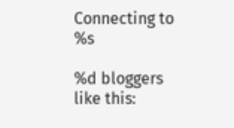Connecting to %s

%d bloggers like this: